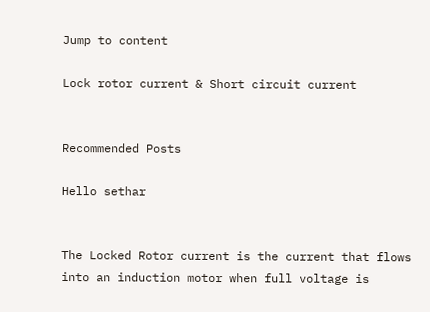Jump to content

Lock rotor current & Short circuit current


Recommended Posts

Hello sethar


The Locked Rotor current is the current that flows into an induction motor when full voltage is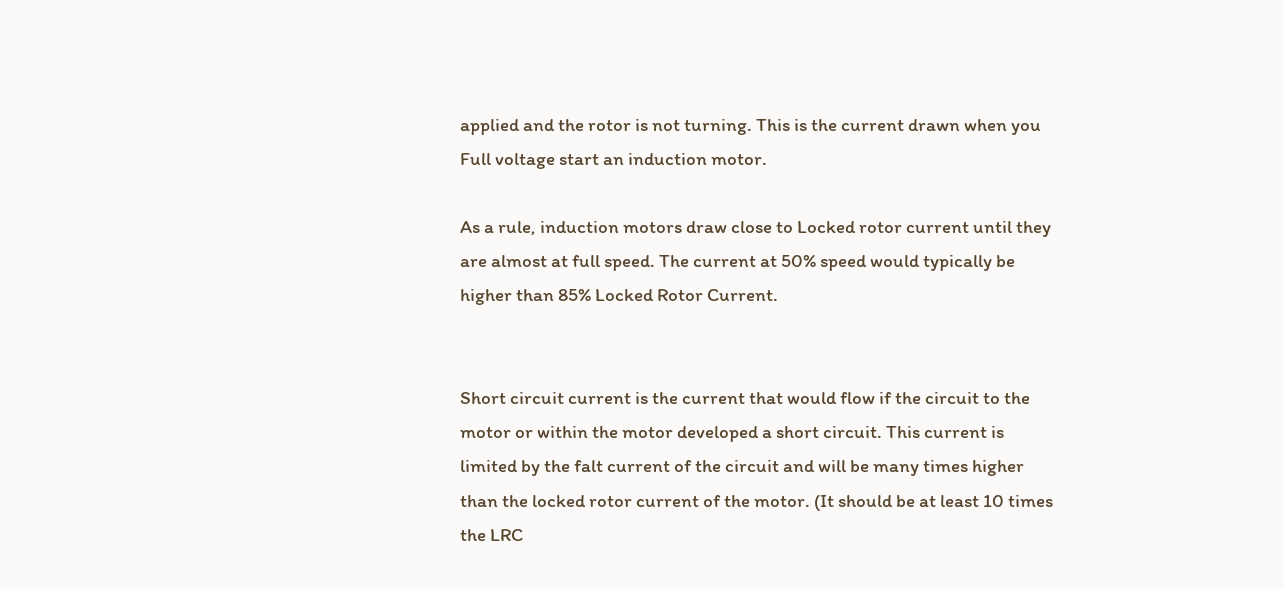applied and the rotor is not turning. This is the current drawn when you Full voltage start an induction motor.

As a rule, induction motors draw close to Locked rotor current until they are almost at full speed. The current at 50% speed would typically be higher than 85% Locked Rotor Current.


Short circuit current is the current that would flow if the circuit to the motor or within the motor developed a short circuit. This current is limited by the falt current of the circuit and will be many times higher than the locked rotor current of the motor. (It should be at least 10 times the LRC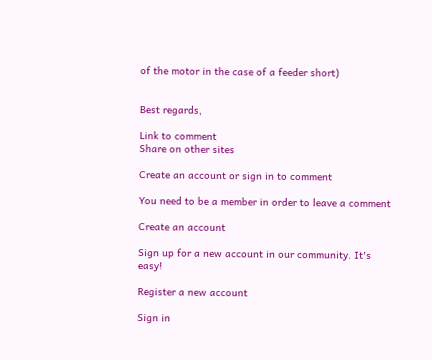of the motor in the case of a feeder short)


Best regards,

Link to comment
Share on other sites

Create an account or sign in to comment

You need to be a member in order to leave a comment

Create an account

Sign up for a new account in our community. It's easy!

Register a new account

Sign in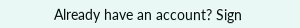Already have an account? Sign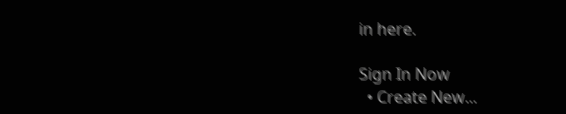in here.

Sign In Now
  • Create New...